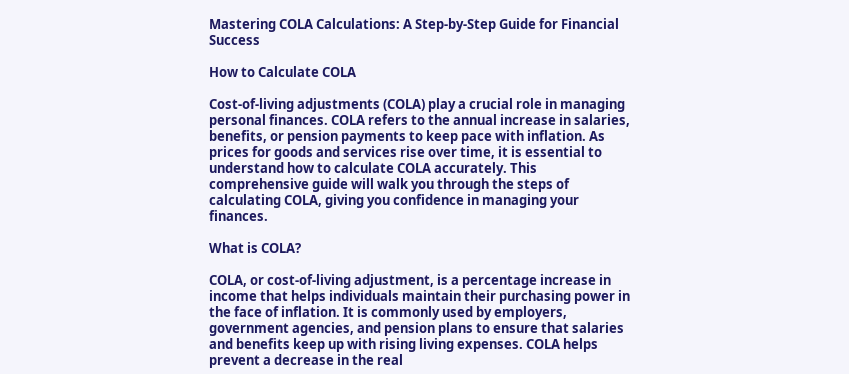Mastering COLA Calculations: A Step-by-Step Guide for Financial Success

How to Calculate COLA

Cost-of-living adjustments (COLA) play a crucial role in managing personal finances. COLA refers to the annual increase in salaries, benefits, or pension payments to keep pace with inflation. As prices for goods and services rise over time, it is essential to understand how to calculate COLA accurately. This comprehensive guide will walk you through the steps of calculating COLA, giving you confidence in managing your finances.

What is COLA?

COLA, or cost-of-living adjustment, is a percentage increase in income that helps individuals maintain their purchasing power in the face of inflation. It is commonly used by employers, government agencies, and pension plans to ensure that salaries and benefits keep up with rising living expenses. COLA helps prevent a decrease in the real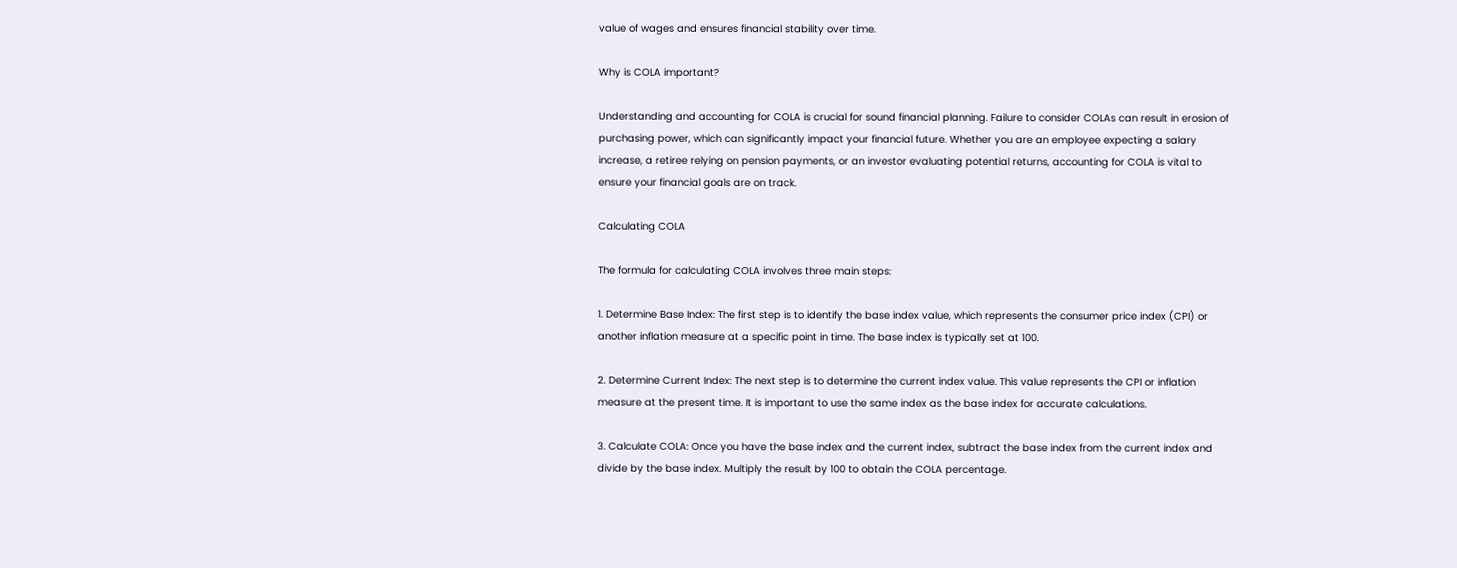value of wages and ensures financial stability over time.

Why is COLA important?

Understanding and accounting for COLA is crucial for sound financial planning. Failure to consider COLAs can result in erosion of purchasing power, which can significantly impact your financial future. Whether you are an employee expecting a salary increase, a retiree relying on pension payments, or an investor evaluating potential returns, accounting for COLA is vital to ensure your financial goals are on track.

Calculating COLA

The formula for calculating COLA involves three main steps:

1. Determine Base Index: The first step is to identify the base index value, which represents the consumer price index (CPI) or another inflation measure at a specific point in time. The base index is typically set at 100.

2. Determine Current Index: The next step is to determine the current index value. This value represents the CPI or inflation measure at the present time. It is important to use the same index as the base index for accurate calculations.

3. Calculate COLA: Once you have the base index and the current index, subtract the base index from the current index and divide by the base index. Multiply the result by 100 to obtain the COLA percentage.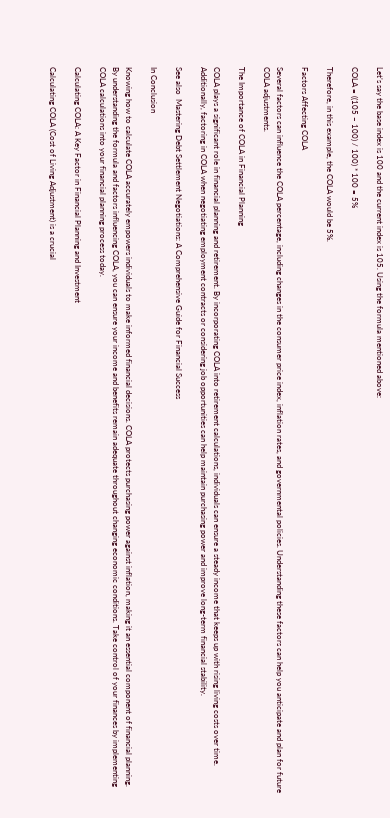Let’s say the base index is 100 and the current index is 105. Using the formula mentioned above:

COLA = ((105 – 100) / 100) * 100 = 5%

Therefore, in this example, the COLA would be 5%.

Factors Affecting COLA

Several factors can influence the COLA percentage, including changes in the consumer price index, inflation rates, and governmental policies. Understanding these factors can help you anticipate and plan for future COLA adjustments.

The Importance of COLA in Financial Planning

COLA plays a significant role in financial planning and retirement. By incorporating COLA into retirement calculations, individuals can ensure a steady income that keeps up with rising living costs over time. Additionally, factoring in COLA when negotiating employment contracts or considering job opportunities can help maintain purchasing power and improve long-term financial stability.

See also  Mastering Debt Settlement Negotiations: A Comprehensive Guide for Financial Success

In Conclusion

Knowing how to calculate COLA accurately empowers individuals to make informed financial decisions. COLA protects purchasing power against inflation, making it an essential component of financial planning. By understanding the formula and factors influencing COLA, you can ensure your income and benefits remain adequate throughout changing economic conditions. Take control of your finances by implementing COLA calculations into your financial planning process today.

Calculating COLA: A Key Factor in Financial Planning and Investment

Calculating COLA (Cost of Living Adjustment) is a crucial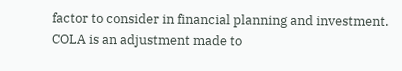factor to consider in financial planning and investment. COLA is an adjustment made to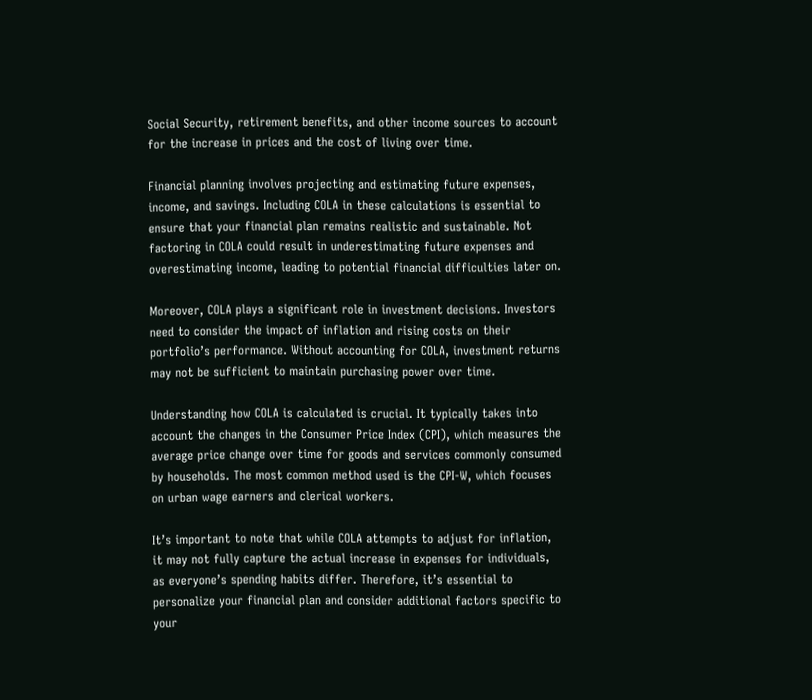Social Security, retirement benefits, and other income sources to account for the increase in prices and the cost of living over time.

Financial planning involves projecting and estimating future expenses, income, and savings. Including COLA in these calculations is essential to ensure that your financial plan remains realistic and sustainable. Not factoring in COLA could result in underestimating future expenses and overestimating income, leading to potential financial difficulties later on.

Moreover, COLA plays a significant role in investment decisions. Investors need to consider the impact of inflation and rising costs on their portfolio’s performance. Without accounting for COLA, investment returns may not be sufficient to maintain purchasing power over time.

Understanding how COLA is calculated is crucial. It typically takes into account the changes in the Consumer Price Index (CPI), which measures the average price change over time for goods and services commonly consumed by households. The most common method used is the CPI-W, which focuses on urban wage earners and clerical workers.

It’s important to note that while COLA attempts to adjust for inflation, it may not fully capture the actual increase in expenses for individuals, as everyone’s spending habits differ. Therefore, it’s essential to personalize your financial plan and consider additional factors specific to your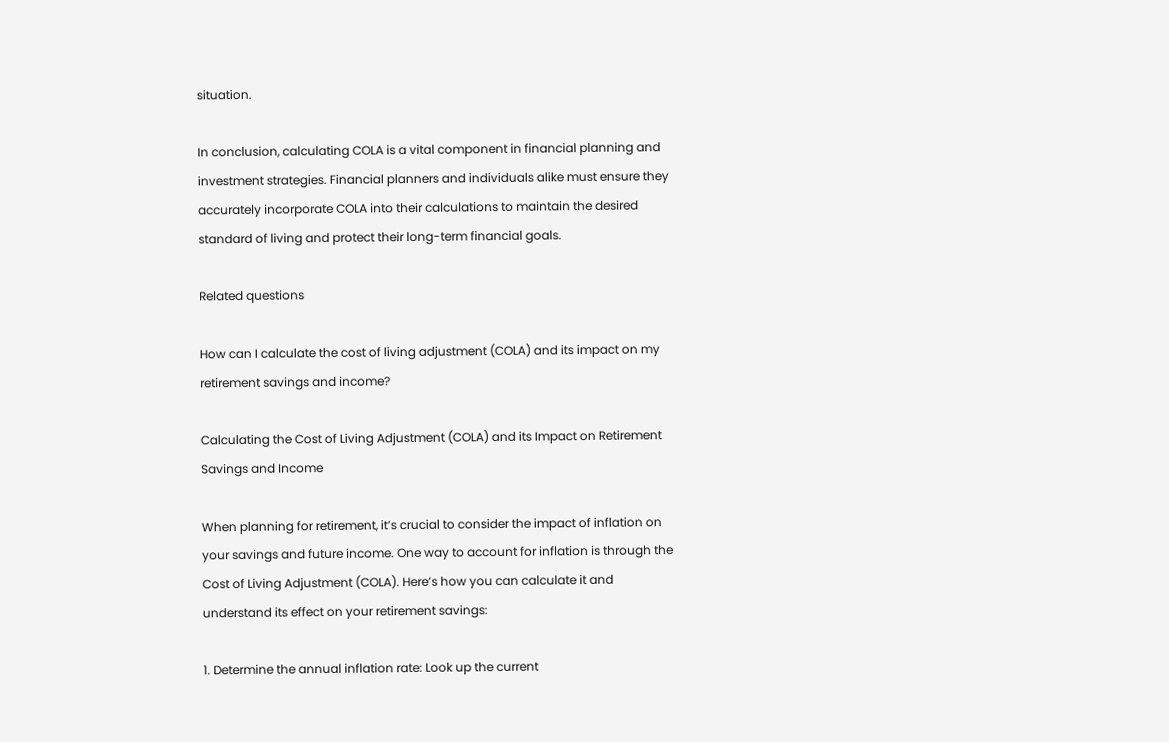situation.

In conclusion, calculating COLA is a vital component in financial planning and investment strategies. Financial planners and individuals alike must ensure they accurately incorporate COLA into their calculations to maintain the desired standard of living and protect their long-term financial goals.

Related questions

How can I calculate the cost of living adjustment (COLA) and its impact on my retirement savings and income?

Calculating the Cost of Living Adjustment (COLA) and its Impact on Retirement Savings and Income

When planning for retirement, it’s crucial to consider the impact of inflation on your savings and future income. One way to account for inflation is through the Cost of Living Adjustment (COLA). Here’s how you can calculate it and understand its effect on your retirement savings:

1. Determine the annual inflation rate: Look up the current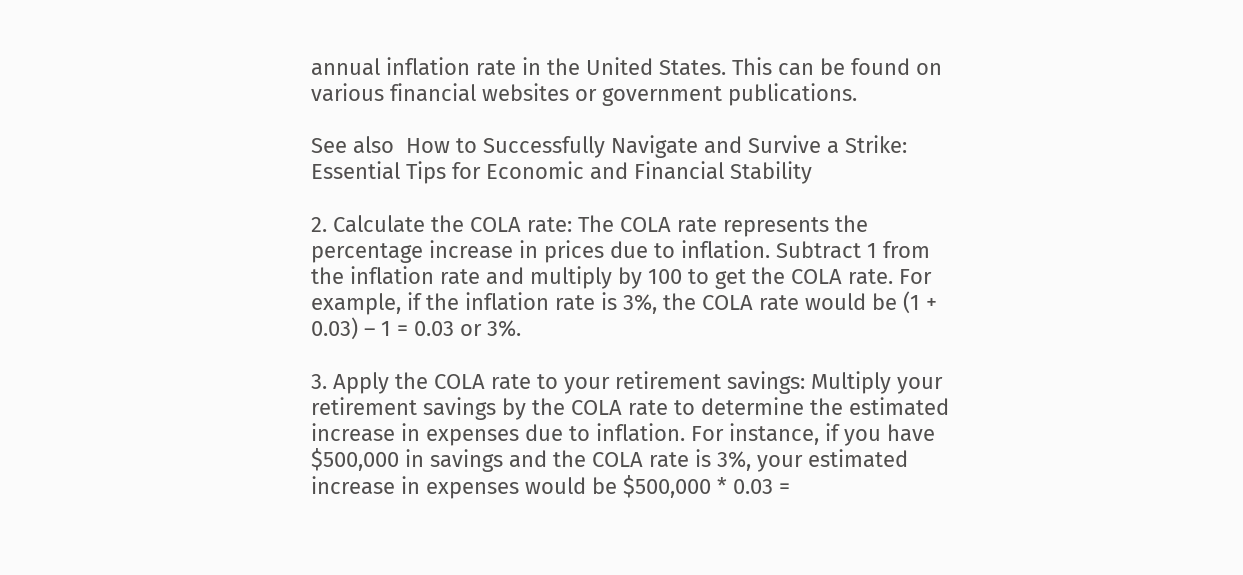annual inflation rate in the United States. This can be found on various financial websites or government publications.

See also  How to Successfully Navigate and Survive a Strike: Essential Tips for Economic and Financial Stability

2. Calculate the COLA rate: The COLA rate represents the percentage increase in prices due to inflation. Subtract 1 from the inflation rate and multiply by 100 to get the COLA rate. For example, if the inflation rate is 3%, the COLA rate would be (1 + 0.03) – 1 = 0.03 or 3%.

3. Apply the COLA rate to your retirement savings: Multiply your retirement savings by the COLA rate to determine the estimated increase in expenses due to inflation. For instance, if you have $500,000 in savings and the COLA rate is 3%, your estimated increase in expenses would be $500,000 * 0.03 =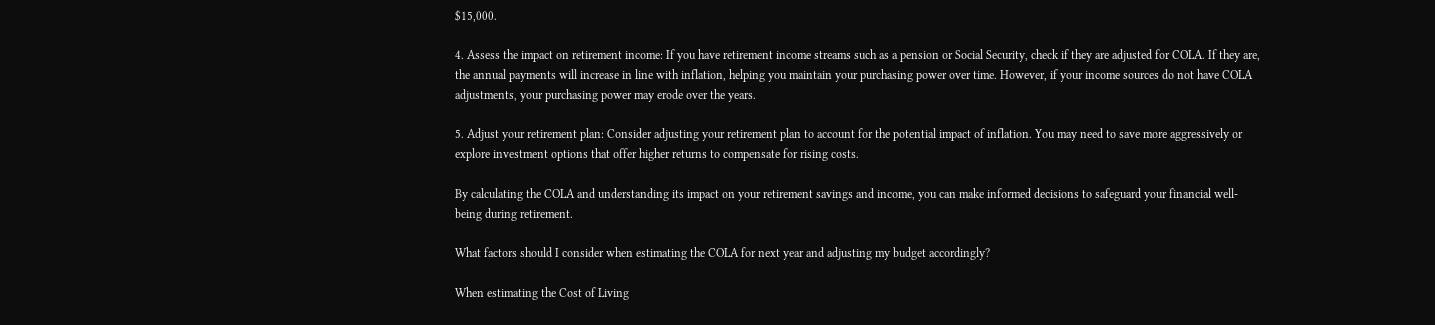$15,000.

4. Assess the impact on retirement income: If you have retirement income streams such as a pension or Social Security, check if they are adjusted for COLA. If they are, the annual payments will increase in line with inflation, helping you maintain your purchasing power over time. However, if your income sources do not have COLA adjustments, your purchasing power may erode over the years.

5. Adjust your retirement plan: Consider adjusting your retirement plan to account for the potential impact of inflation. You may need to save more aggressively or explore investment options that offer higher returns to compensate for rising costs.

By calculating the COLA and understanding its impact on your retirement savings and income, you can make informed decisions to safeguard your financial well-being during retirement.

What factors should I consider when estimating the COLA for next year and adjusting my budget accordingly?

When estimating the Cost of Living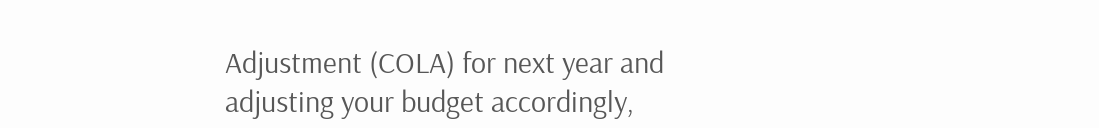Adjustment (COLA) for next year and adjusting your budget accordingly,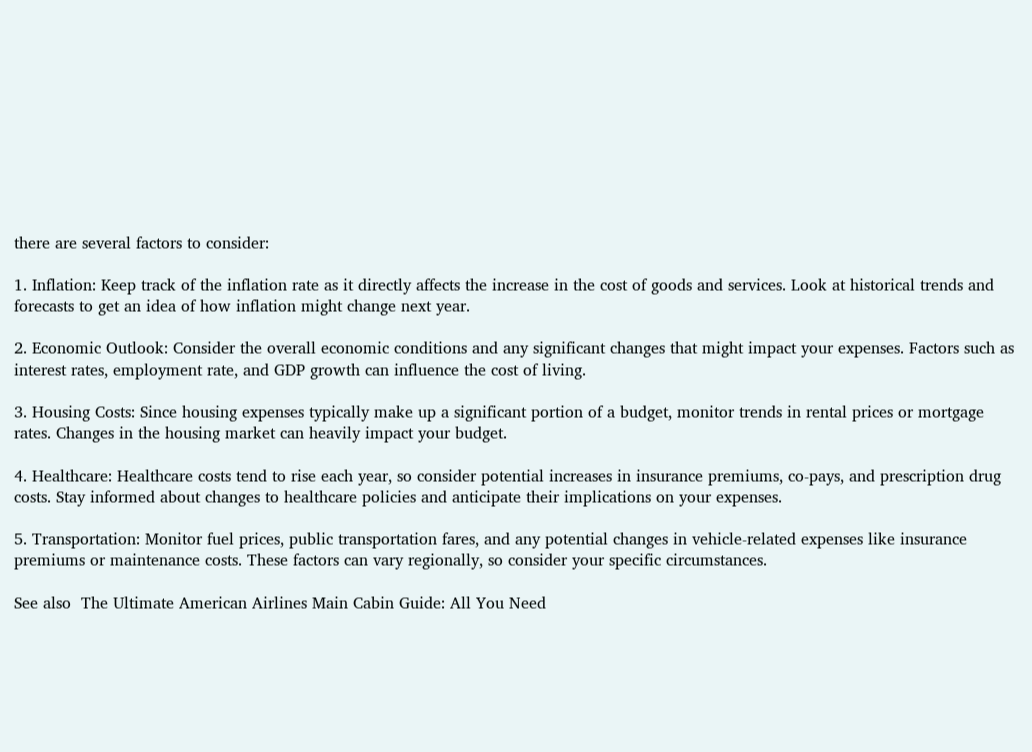there are several factors to consider:

1. Inflation: Keep track of the inflation rate as it directly affects the increase in the cost of goods and services. Look at historical trends and forecasts to get an idea of how inflation might change next year.

2. Economic Outlook: Consider the overall economic conditions and any significant changes that might impact your expenses. Factors such as interest rates, employment rate, and GDP growth can influence the cost of living.

3. Housing Costs: Since housing expenses typically make up a significant portion of a budget, monitor trends in rental prices or mortgage rates. Changes in the housing market can heavily impact your budget.

4. Healthcare: Healthcare costs tend to rise each year, so consider potential increases in insurance premiums, co-pays, and prescription drug costs. Stay informed about changes to healthcare policies and anticipate their implications on your expenses.

5. Transportation: Monitor fuel prices, public transportation fares, and any potential changes in vehicle-related expenses like insurance premiums or maintenance costs. These factors can vary regionally, so consider your specific circumstances.

See also  The Ultimate American Airlines Main Cabin Guide: All You Need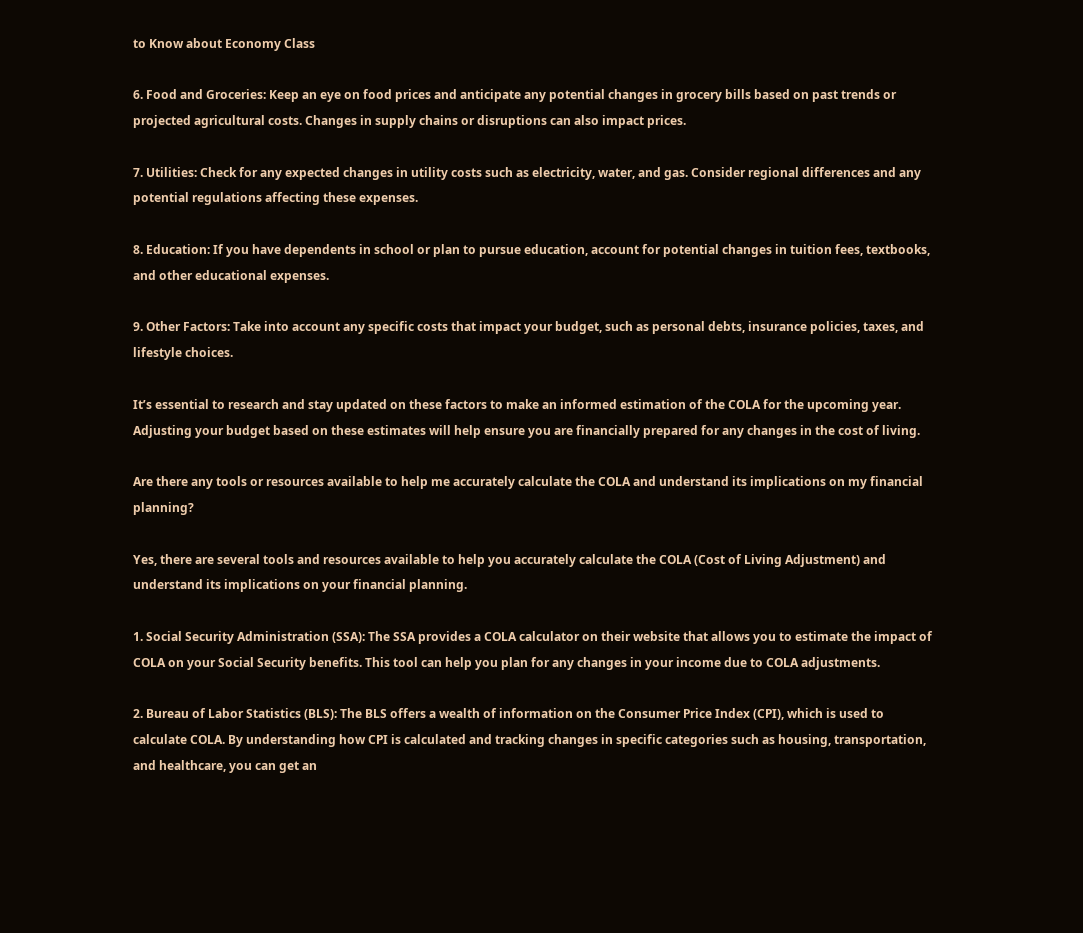to Know about Economy Class

6. Food and Groceries: Keep an eye on food prices and anticipate any potential changes in grocery bills based on past trends or projected agricultural costs. Changes in supply chains or disruptions can also impact prices.

7. Utilities: Check for any expected changes in utility costs such as electricity, water, and gas. Consider regional differences and any potential regulations affecting these expenses.

8. Education: If you have dependents in school or plan to pursue education, account for potential changes in tuition fees, textbooks, and other educational expenses.

9. Other Factors: Take into account any specific costs that impact your budget, such as personal debts, insurance policies, taxes, and lifestyle choices.

It’s essential to research and stay updated on these factors to make an informed estimation of the COLA for the upcoming year. Adjusting your budget based on these estimates will help ensure you are financially prepared for any changes in the cost of living.

Are there any tools or resources available to help me accurately calculate the COLA and understand its implications on my financial planning?

Yes, there are several tools and resources available to help you accurately calculate the COLA (Cost of Living Adjustment) and understand its implications on your financial planning.

1. Social Security Administration (SSA): The SSA provides a COLA calculator on their website that allows you to estimate the impact of COLA on your Social Security benefits. This tool can help you plan for any changes in your income due to COLA adjustments.

2. Bureau of Labor Statistics (BLS): The BLS offers a wealth of information on the Consumer Price Index (CPI), which is used to calculate COLA. By understanding how CPI is calculated and tracking changes in specific categories such as housing, transportation, and healthcare, you can get an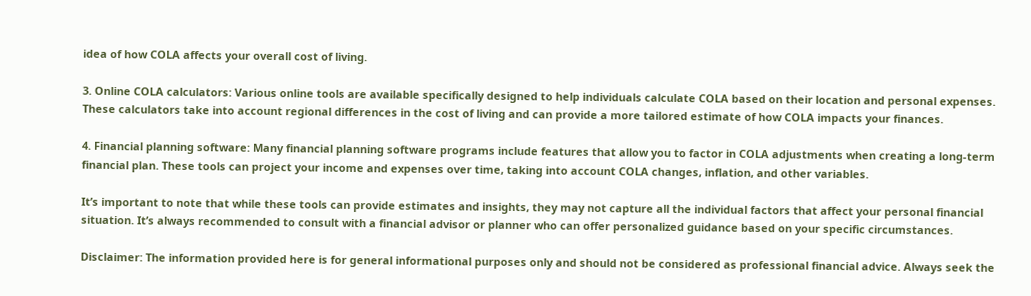idea of how COLA affects your overall cost of living.

3. Online COLA calculators: Various online tools are available specifically designed to help individuals calculate COLA based on their location and personal expenses. These calculators take into account regional differences in the cost of living and can provide a more tailored estimate of how COLA impacts your finances.

4. Financial planning software: Many financial planning software programs include features that allow you to factor in COLA adjustments when creating a long-term financial plan. These tools can project your income and expenses over time, taking into account COLA changes, inflation, and other variables.

It’s important to note that while these tools can provide estimates and insights, they may not capture all the individual factors that affect your personal financial situation. It’s always recommended to consult with a financial advisor or planner who can offer personalized guidance based on your specific circumstances.

Disclaimer: The information provided here is for general informational purposes only and should not be considered as professional financial advice. Always seek the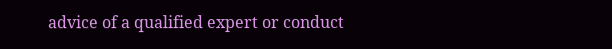advice of a qualified expert or conduct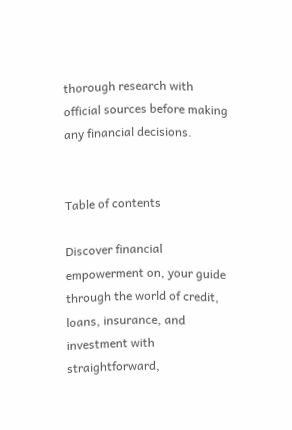thorough research with official sources before making any financial decisions.


Table of contents

Discover financial empowerment on, your guide through the world of credit, loans, insurance, and investment with straightforward,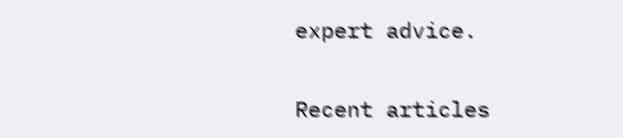expert advice.

Recent articles